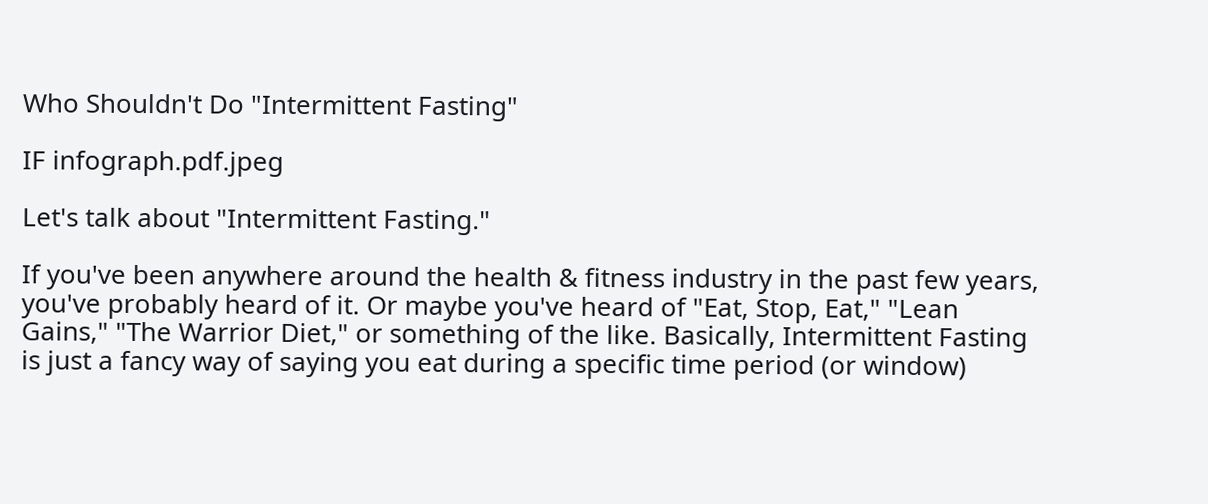Who Shouldn't Do "Intermittent Fasting"

IF infograph.pdf.jpeg

Let's talk about "Intermittent Fasting."

If you've been anywhere around the health & fitness industry in the past few years, you've probably heard of it. Or maybe you've heard of "Eat, Stop, Eat," "Lean Gains," "The Warrior Diet," or something of the like. Basically, Intermittent Fasting is just a fancy way of saying you eat during a specific time period (or window)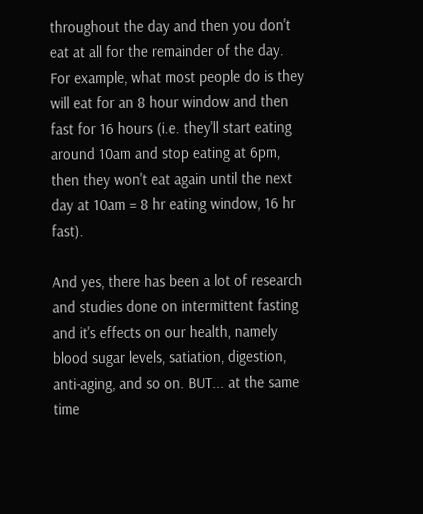throughout the day and then you don't eat at all for the remainder of the day. For example, what most people do is they will eat for an 8 hour window and then fast for 16 hours (i.e. they'll start eating around 10am and stop eating at 6pm, then they won't eat again until the next day at 10am = 8 hr eating window, 16 hr fast).

And yes, there has been a lot of research and studies done on intermittent fasting and it's effects on our health, namely blood sugar levels, satiation, digestion, anti-aging, and so on. BUT... at the same time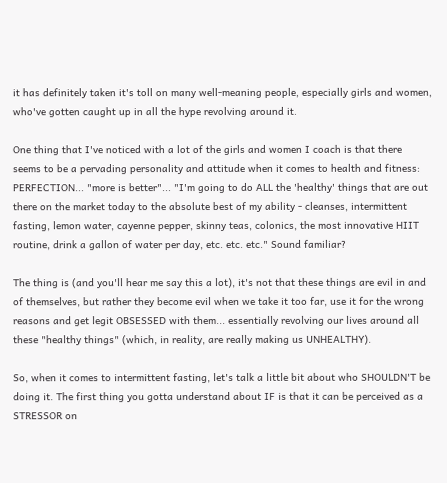it has definitely taken it's toll on many well-meaning people, especially girls and women, who've gotten caught up in all the hype revolving around it.

One thing that I've noticed with a lot of the girls and women I coach is that there seems to be a pervading personality and attitude when it comes to health and fitness: PERFECTION... "more is better"... "I'm going to do ALL the 'healthy' things that are out there on the market today to the absolute best of my ability - cleanses, intermittent fasting, lemon water, cayenne pepper, skinny teas, colonics, the most innovative HIIT routine, drink a gallon of water per day, etc. etc. etc." Sound familiar?

The thing is (and you'll hear me say this a lot), it's not that these things are evil in and of themselves, but rather they become evil when we take it too far, use it for the wrong reasons and get legit OBSESSED with them... essentially revolving our lives around all these "healthy things" (which, in reality, are really making us UNHEALTHY).

So, when it comes to intermittent fasting, let's talk a little bit about who SHOULDN'T be doing it. The first thing you gotta understand about IF is that it can be perceived as a STRESSOR on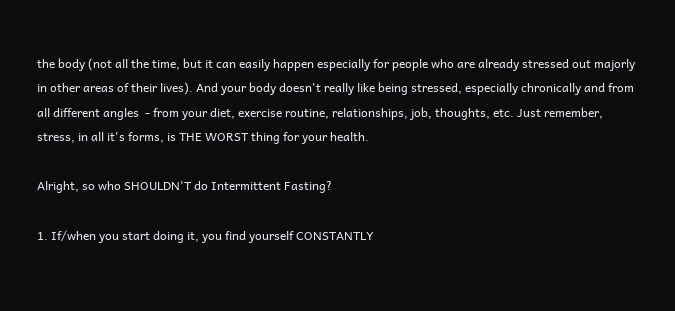the body (not all the time, but it can easily happen especially for people who are already stressed out majorly in other areas of their lives). And your body doesn't really like being stressed, especially chronically and from all different angles  - from your diet, exercise routine, relationships, job, thoughts, etc. Just remember, stress, in all it's forms, is THE WORST thing for your health.

Alright, so who SHOULDN'T do Intermittent Fasting?

1. If/when you start doing it, you find yourself CONSTANTLY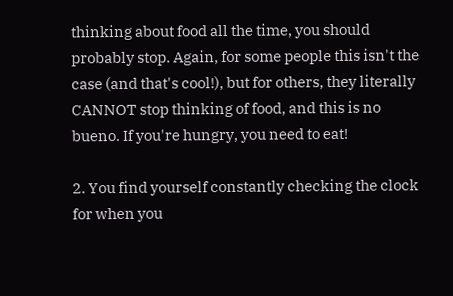thinking about food all the time, you should probably stop. Again, for some people this isn't the case (and that's cool!), but for others, they literally CANNOT stop thinking of food, and this is no bueno. If you're hungry, you need to eat!

2. You find yourself constantly checking the clock for when you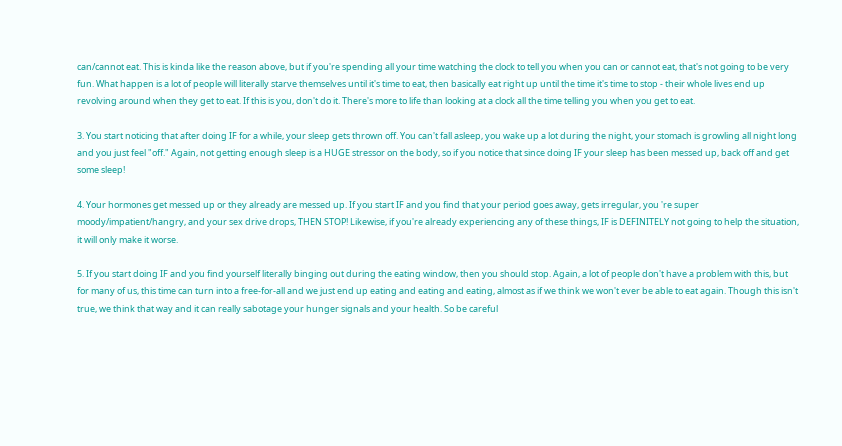can/cannot eat. This is kinda like the reason above, but if you're spending all your time watching the clock to tell you when you can or cannot eat, that's not going to be very fun. What happen is a lot of people will literally starve themselves until it's time to eat, then basically eat right up until the time it's time to stop - their whole lives end up revolving around when they get to eat. If this is you, don't do it. There's more to life than looking at a clock all the time telling you when you get to eat.

3. You start noticing that after doing IF for a while, your sleep gets thrown off. You can't fall asleep, you wake up a lot during the night, your stomach is growling all night long and you just feel "off." Again, not getting enough sleep is a HUGE stressor on the body, so if you notice that since doing IF your sleep has been messed up, back off and get some sleep!

4. Your hormones get messed up or they already are messed up. If you start IF and you find that your period goes away, gets irregular, you 're super moody/impatient/hangry, and your sex drive drops, THEN STOP! Likewise, if you're already experiencing any of these things, IF is DEFINITELY not going to help the situation, it will only make it worse.

5. If you start doing IF and you find yourself literally binging out during the eating window, then you should stop. Again, a lot of people don't have a problem with this, but for many of us, this time can turn into a free-for-all and we just end up eating and eating and eating, almost as if we think we won't ever be able to eat again. Though this isn't true, we think that way and it can really sabotage your hunger signals and your health. So be careful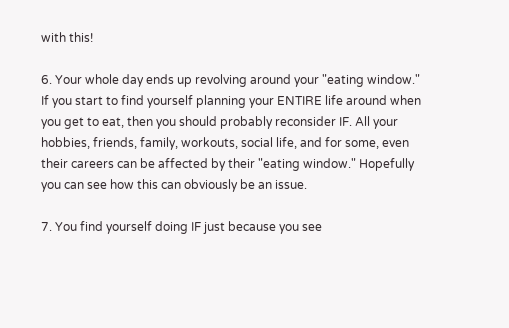with this!

6. Your whole day ends up revolving around your "eating window." If you start to find yourself planning your ENTIRE life around when you get to eat, then you should probably reconsider IF. All your hobbies, friends, family, workouts, social life, and for some, even their careers can be affected by their "eating window." Hopefully you can see how this can obviously be an issue.

7. You find yourself doing IF just because you see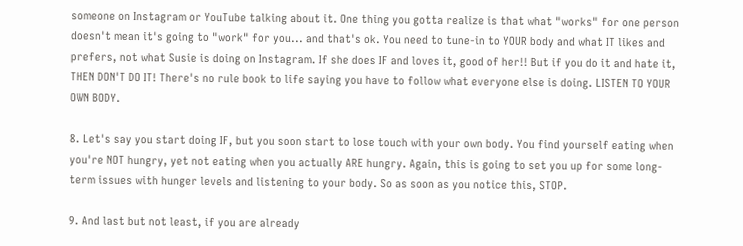someone on Instagram or YouTube talking about it. One thing you gotta realize is that what "works" for one person doesn't mean it's going to "work" for you... and that's ok. You need to tune-in to YOUR body and what IT likes and prefers, not what Susie is doing on Instagram. If she does IF and loves it, good of her!! But if you do it and hate it, THEN DON'T DO IT! There's no rule book to life saying you have to follow what everyone else is doing. LISTEN TO YOUR OWN BODY.

8. Let's say you start doing IF, but you soon start to lose touch with your own body. You find yourself eating when you're NOT hungry, yet not eating when you actually ARE hungry. Again, this is going to set you up for some long-term issues with hunger levels and listening to your body. So as soon as you notice this, STOP.

9. And last but not least, if you are already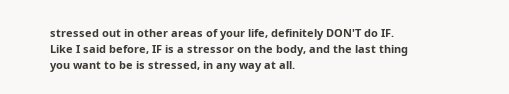stressed out in other areas of your life, definitely DON'T do IF. Like I said before, IF is a stressor on the body, and the last thing you want to be is stressed, in any way at all.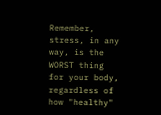Remember, stress, in any way, is the WORST thing for your body, regardless of how "healthy"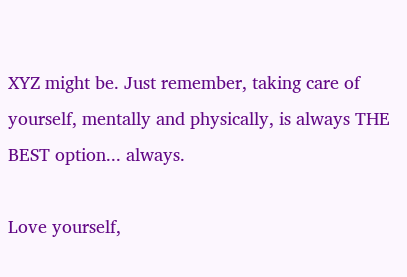XYZ might be. Just remember, taking care of yourself, mentally and physically, is always THE BEST option... always.

Love yourself,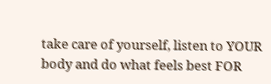take care of yourself, listen to YOUR body and do what feels best FOR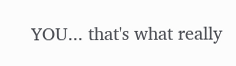YOU... that's what really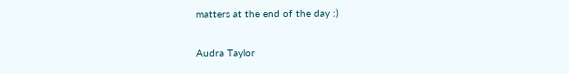matters at the end of the day :)

Audra Taylor